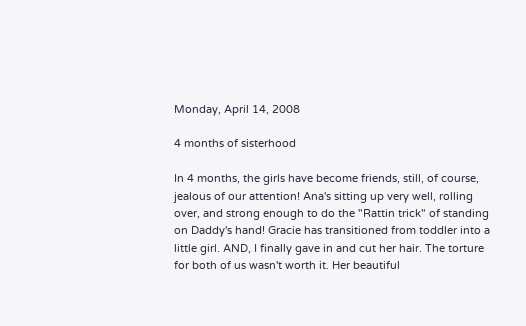Monday, April 14, 2008

4 months of sisterhood

In 4 months, the girls have become friends, still, of course, jealous of our attention! Ana's sitting up very well, rolling over, and strong enough to do the "Rattin trick" of standing on Daddy's hand! Gracie has transitioned from toddler into a little girl. AND, I finally gave in and cut her hair. The torture for both of us wasn't worth it. Her beautiful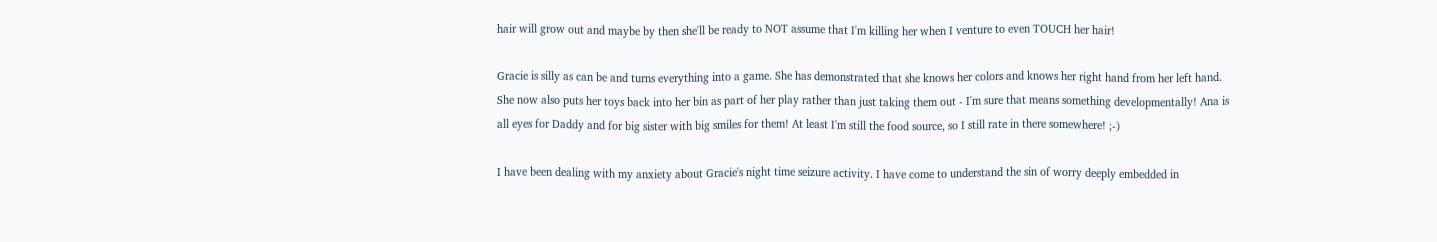hair will grow out and maybe by then she'll be ready to NOT assume that I'm killing her when I venture to even TOUCH her hair!

Gracie is silly as can be and turns everything into a game. She has demonstrated that she knows her colors and knows her right hand from her left hand. She now also puts her toys back into her bin as part of her play rather than just taking them out - I'm sure that means something developmentally! Ana is all eyes for Daddy and for big sister with big smiles for them! At least I'm still the food source, so I still rate in there somewhere! ;-)

I have been dealing with my anxiety about Gracie's night time seizure activity. I have come to understand the sin of worry deeply embedded in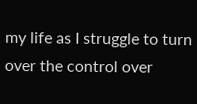my life as I struggle to turn over the control over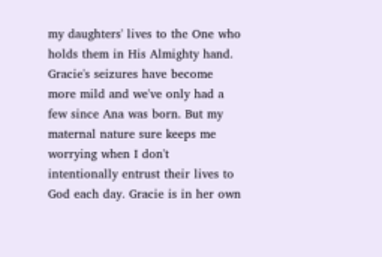my daughters' lives to the One who holds them in His Almighty hand. Gracie's seizures have become more mild and we've only had a few since Ana was born. But my maternal nature sure keeps me worrying when I don't intentionally entrust their lives to God each day. Gracie is in her own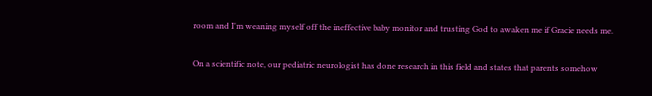room and I'm weaning myself off the ineffective baby monitor and trusting God to awaken me if Gracie needs me.

On a scientific note, our pediatric neurologist has done research in this field and states that parents somehow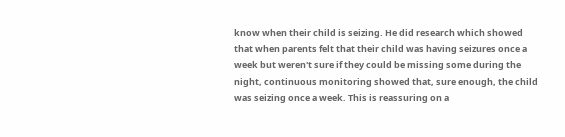know when their child is seizing. He did research which showed that when parents felt that their child was having seizures once a week but weren't sure if they could be missing some during the night, continuous monitoring showed that, sure enough, the child was seizing once a week. This is reassuring on a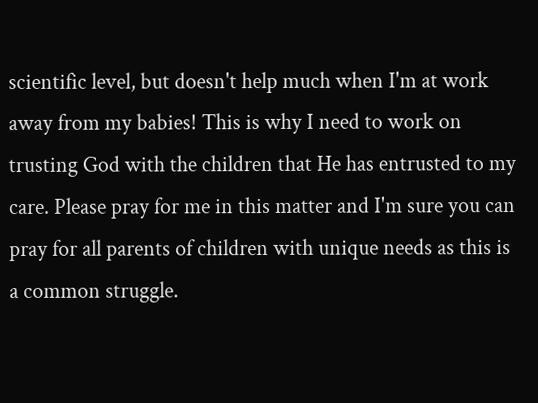scientific level, but doesn't help much when I'm at work away from my babies! This is why I need to work on trusting God with the children that He has entrusted to my care. Please pray for me in this matter and I'm sure you can pray for all parents of children with unique needs as this is a common struggle.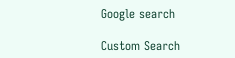Google search

Custom Search